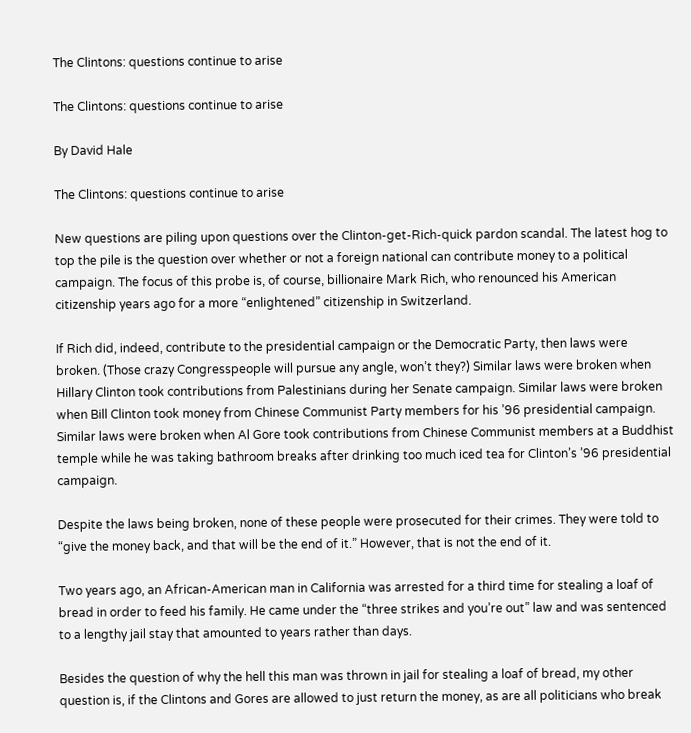The Clintons: questions continue to arise

The Clintons: questions continue to arise

By David Hale

The Clintons: questions continue to arise

New questions are piling upon questions over the Clinton-get-Rich-quick pardon scandal. The latest hog to top the pile is the question over whether or not a foreign national can contribute money to a political campaign. The focus of this probe is, of course, billionaire Mark Rich, who renounced his American citizenship years ago for a more “enlightened” citizenship in Switzerland.

If Rich did, indeed, contribute to the presidential campaign or the Democratic Party, then laws were broken. (Those crazy Congresspeople will pursue any angle, won’t they?) Similar laws were broken when Hillary Clinton took contributions from Palestinians during her Senate campaign. Similar laws were broken when Bill Clinton took money from Chinese Communist Party members for his ’96 presidential campaign. Similar laws were broken when Al Gore took contributions from Chinese Communist members at a Buddhist temple while he was taking bathroom breaks after drinking too much iced tea for Clinton’s ’96 presidential campaign.

Despite the laws being broken, none of these people were prosecuted for their crimes. They were told to “give the money back, and that will be the end of it.” However, that is not the end of it.

Two years ago, an African-American man in California was arrested for a third time for stealing a loaf of bread in order to feed his family. He came under the “three strikes and you’re out” law and was sentenced to a lengthy jail stay that amounted to years rather than days.

Besides the question of why the hell this man was thrown in jail for stealing a loaf of bread, my other question is, if the Clintons and Gores are allowed to just return the money, as are all politicians who break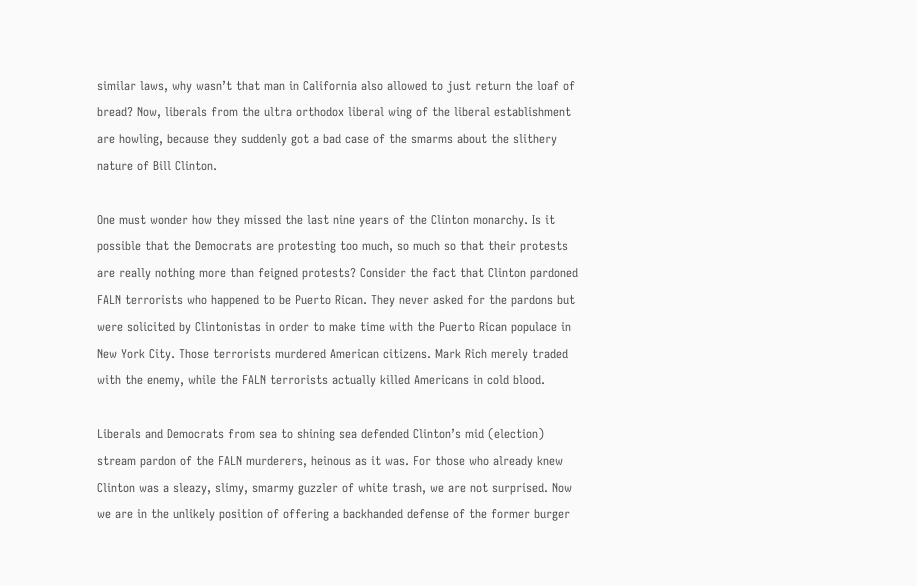similar laws, why wasn’t that man in California also allowed to just return the loaf of bread? Now, liberals from the ultra orthodox liberal wing of the liberal establishment are howling, because they suddenly got a bad case of the smarms about the slithery nature of Bill Clinton.

One must wonder how they missed the last nine years of the Clinton monarchy. Is it possible that the Democrats are protesting too much, so much so that their protests are really nothing more than feigned protests? Consider the fact that Clinton pardoned FALN terrorists who happened to be Puerto Rican. They never asked for the pardons but were solicited by Clintonistas in order to make time with the Puerto Rican populace in New York City. Those terrorists murdered American citizens. Mark Rich merely traded with the enemy, while the FALN terrorists actually killed Americans in cold blood.

Liberals and Democrats from sea to shining sea defended Clinton’s mid (election) stream pardon of the FALN murderers, heinous as it was. For those who already knew Clinton was a sleazy, slimy, smarmy guzzler of white trash, we are not surprised. Now we are in the unlikely position of offering a backhanded defense of the former burger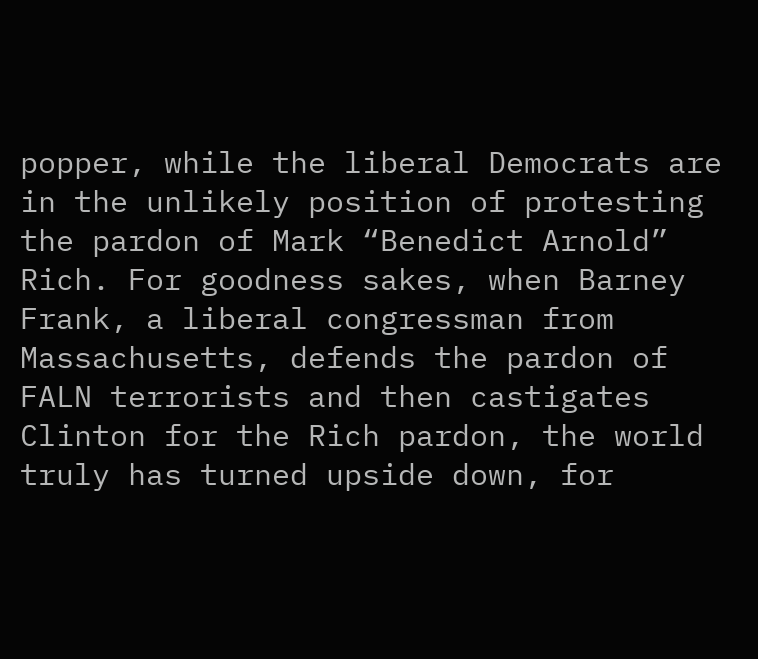popper, while the liberal Democrats are in the unlikely position of protesting the pardon of Mark “Benedict Arnold” Rich. For goodness sakes, when Barney Frank, a liberal congressman from Massachusetts, defends the pardon of FALN terrorists and then castigates Clinton for the Rich pardon, the world truly has turned upside down, for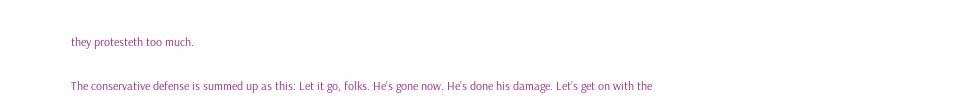they protesteth too much.

The conservative defense is summed up as this: Let it go, folks. He’s gone now. He’s done his damage. Let’s get on with the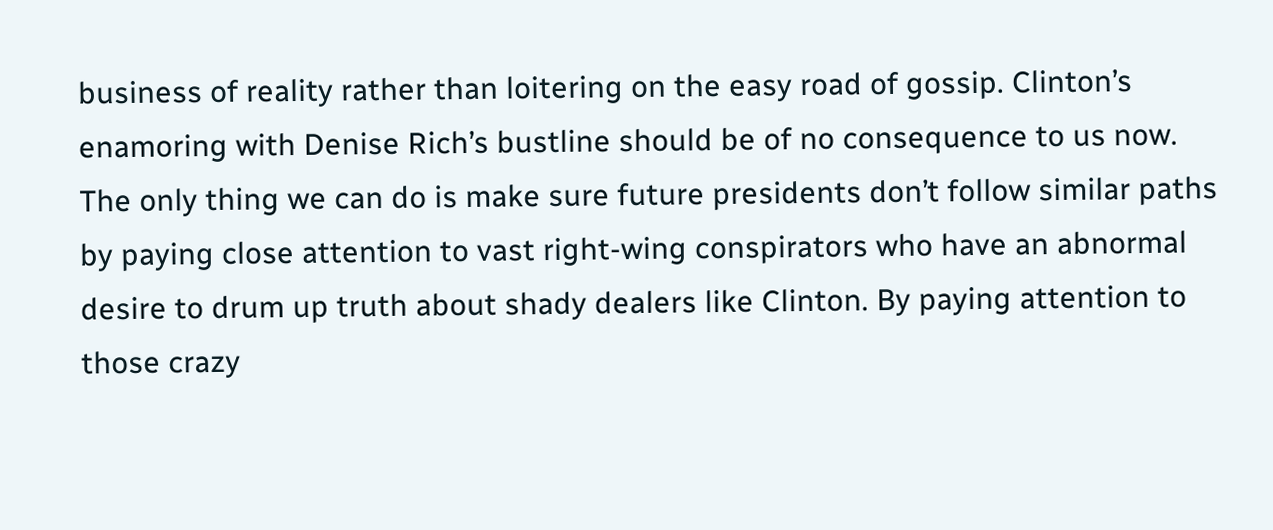business of reality rather than loitering on the easy road of gossip. Clinton’s enamoring with Denise Rich’s bustline should be of no consequence to us now. The only thing we can do is make sure future presidents don’t follow similar paths by paying close attention to vast right-wing conspirators who have an abnormal desire to drum up truth about shady dealers like Clinton. By paying attention to those crazy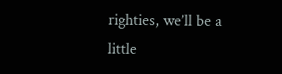righties, we’ll be a little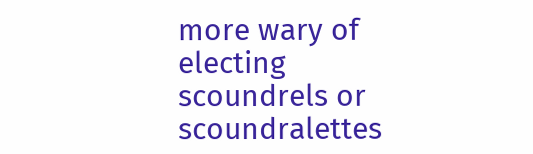more wary of electing scoundrels or scoundralettes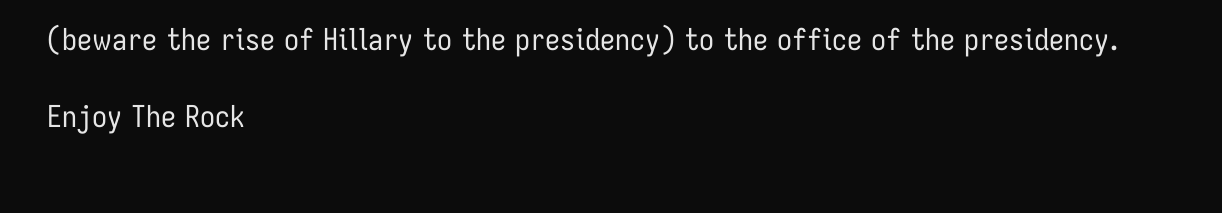(beware the rise of Hillary to the presidency) to the office of the presidency.

Enjoy The Rock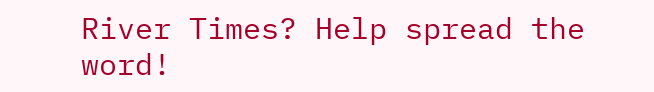River Times? Help spread the word!